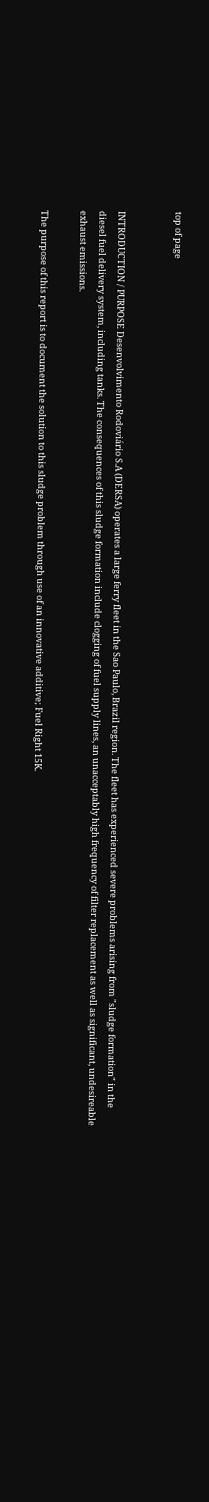top of page


INTRODUCTION / PURPOSE Desenvolvimento Rodoviário S.A (DERSA) operates a large ferry fleet in the Sao Paulo, Brazil region. The fleet has experienced severe problems arising from "sludge formation" in the diesel fuel delivery system, including tanks. The consequences of this sludge formation include clogging of fuel supply lines, an unacceptably high frequency of filter replacement as well as significant, undesireable exhaust emissions.

The purpose of this report is to document the solution to this sludge problem through use of an innovative additive; Fuel Right 15K.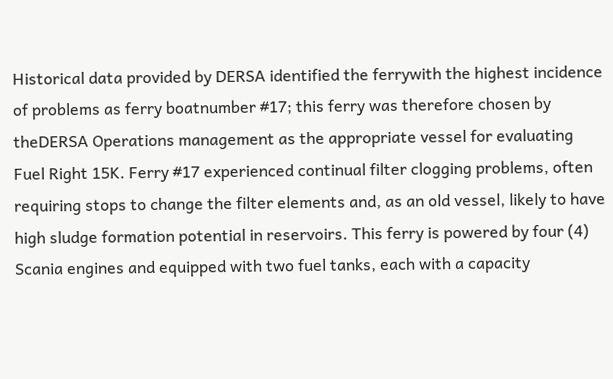Historical data provided by DERSA identified the ferrywith the highest incidence of problems as ferry boatnumber #17; this ferry was therefore chosen by theDERSA Operations management as the appropriate vessel for evaluating Fuel Right 15K. Ferry #17 experienced continual filter clogging problems, often requiring stops to change the filter elements and, as an old vessel, likely to have high sludge formation potential in reservoirs. This ferry is powered by four (4) Scania engines and equipped with two fuel tanks, each with a capacity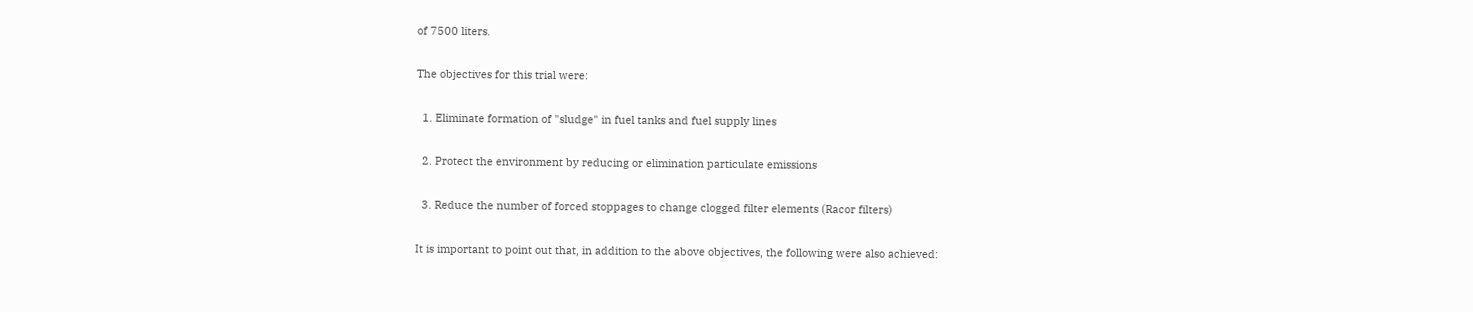of 7500 liters.

The objectives for this trial were:

  1. Eliminate formation of "sludge" in fuel tanks and fuel supply lines

  2. Protect the environment by reducing or elimination particulate emissions

  3. Reduce the number of forced stoppages to change clogged filter elements (Racor filters)

It is important to point out that, in addition to the above objectives, the following were also achieved: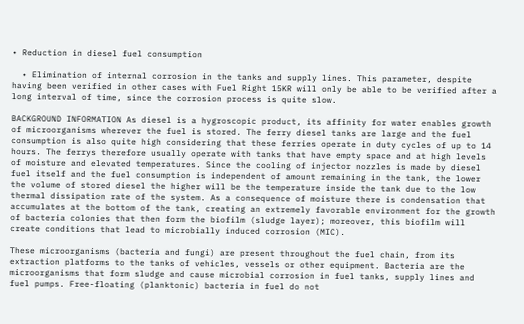• Reduction in diesel fuel consumption

  • Elimination of internal corrosion in the tanks and supply lines. This parameter, despite having been verified in other cases with Fuel Right 15KR will only be able to be verified after a long interval of time, since the corrosion process is quite slow.

BACKGROUND INFORMATION As diesel is a hygroscopic product, its affinity for water enables growth of microorganisms wherever the fuel is stored. The ferry diesel tanks are large and the fuel consumption is also quite high considering that these ferries operate in duty cycles of up to 14 hours. The ferrys therefore usually operate with tanks that have empty space and at high levels of moisture and elevated temperatures. Since the cooling of injector nozzles is made by diesel fuel itself and the fuel consumption is independent of amount remaining in the tank, the lower the volume of stored diesel the higher will be the temperature inside the tank due to the low thermal dissipation rate of the system. As a consequence of moisture there is condensation that accumulates at the bottom of the tank, creating an extremely favorable environment for the growth of bacteria colonies that then form the biofilm (sludge layer); moreover, this biofilm will create conditions that lead to microbially induced corrosion (MIC).

These microorganisms (bacteria and fungi) are present throughout the fuel chain, from its extraction platforms to the tanks of vehicles, vessels or other equipment. Bacteria are the microorganisms that form sludge and cause microbial corrosion in fuel tanks, supply lines and fuel pumps. Free-floating (planktonic) bacteria in fuel do not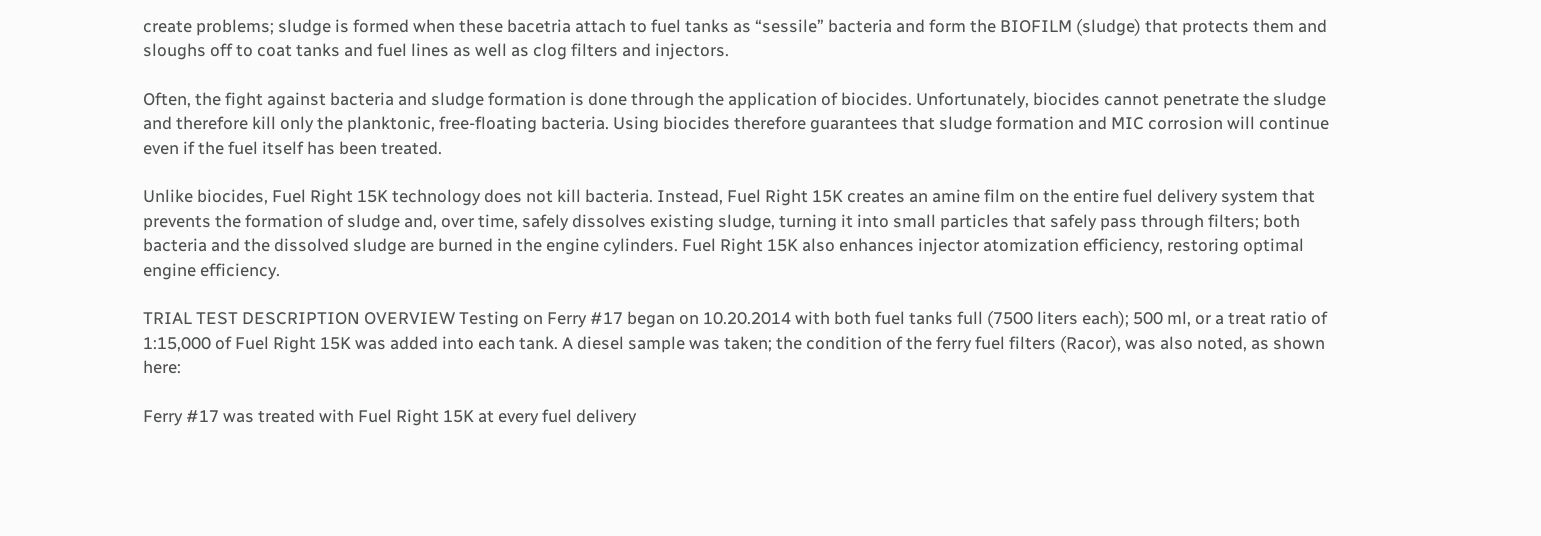create problems; sludge is formed when these bacetria attach to fuel tanks as “sessile” bacteria and form the BIOFILM (sludge) that protects them and sloughs off to coat tanks and fuel lines as well as clog filters and injectors.

Often, the fight against bacteria and sludge formation is done through the application of biocides. Unfortunately, biocides cannot penetrate the sludge and therefore kill only the planktonic, free-floating bacteria. Using biocides therefore guarantees that sludge formation and MIC corrosion will continue even if the fuel itself has been treated.

Unlike biocides, Fuel Right 15K technology does not kill bacteria. Instead, Fuel Right 15K creates an amine film on the entire fuel delivery system that prevents the formation of sludge and, over time, safely dissolves existing sludge, turning it into small particles that safely pass through filters; both bacteria and the dissolved sludge are burned in the engine cylinders. Fuel Right 15K also enhances injector atomization efficiency, restoring optimal engine efficiency.

TRIAL TEST DESCRIPTION OVERVIEW Testing on Ferry #17 began on 10.20.2014 with both fuel tanks full (7500 liters each); 500 ml, or a treat ratio of 1:15,000 of Fuel Right 15K was added into each tank. A diesel sample was taken; the condition of the ferry fuel filters (Racor), was also noted, as shown here:

Ferry #17 was treated with Fuel Right 15K at every fuel delivery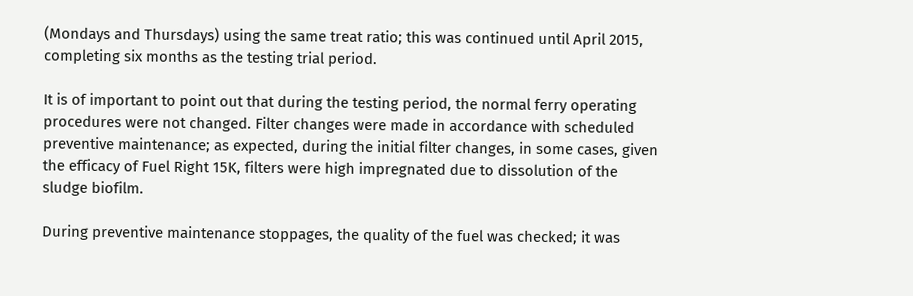(Mondays and Thursdays) using the same treat ratio; this was continued until April 2015, completing six months as the testing trial period.

It is of important to point out that during the testing period, the normal ferry operating procedures were not changed. Filter changes were made in accordance with scheduled preventive maintenance; as expected, during the initial filter changes, in some cases, given the efficacy of Fuel Right 15K, filters were high impregnated due to dissolution of the sludge biofilm.

During preventive maintenance stoppages, the quality of the fuel was checked; it was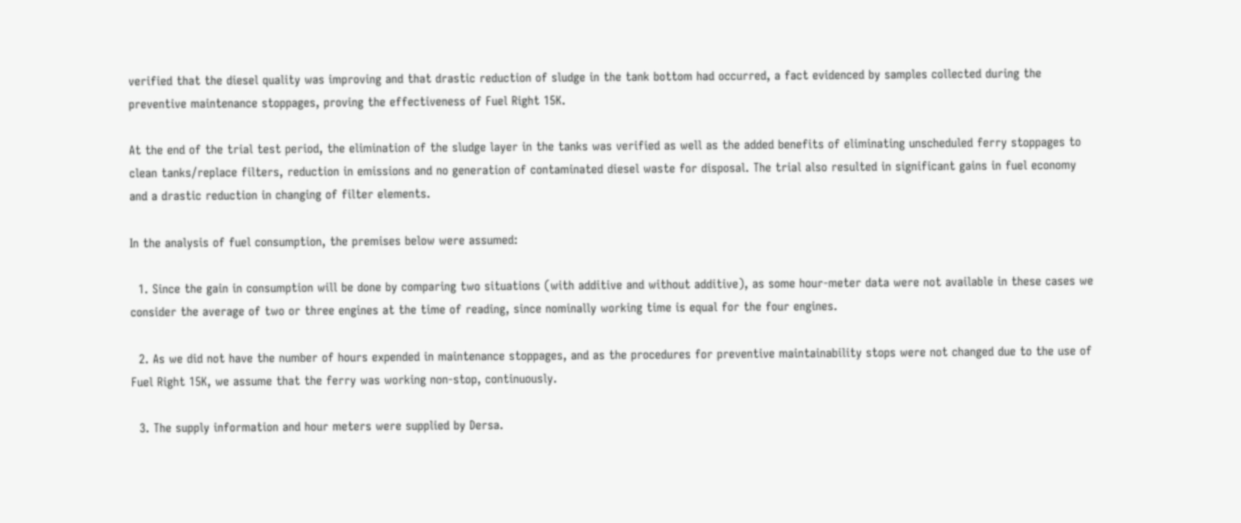verified that the diesel quality was improving and that drastic reduction of sludge in the tank bottom had occurred, a fact evidenced by samples collected during the preventive maintenance stoppages, proving the effectiveness of Fuel Right 15K.

At the end of the trial test period, the elimination of the sludge layer in the tanks was verified as well as the added benefits of eliminating unscheduled ferry stoppages to clean tanks/replace filters, reduction in emissions and no generation of contaminated diesel waste for disposal. The trial also resulted in significant gains in fuel economy and a drastic reduction in changing of filter elements.

In the analysis of fuel consumption, the premises below were assumed:

  1. Since the gain in consumption will be done by comparing two situations (with additive and without additive), as some hour-meter data were not available in these cases we consider the average of two or three engines at the time of reading, since nominally working time is equal for the four engines.

  2. As we did not have the number of hours expended in maintenance stoppages, and as the procedures for preventive maintainability stops were not changed due to the use of Fuel Right 15K, we assume that the ferry was working non-stop, continuously.

  3. The supply information and hour meters were supplied by Dersa.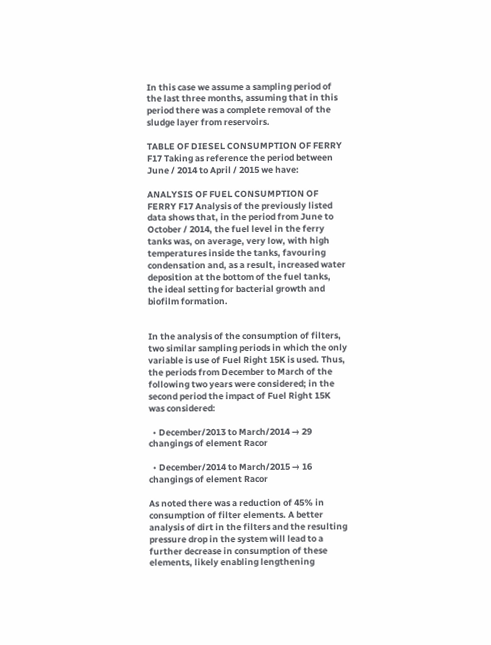In this case we assume a sampling period of the last three months, assuming that in this period there was a complete removal of the sludge layer from reservoirs.

TABLE OF DIESEL CONSUMPTION OF FERRY F17 Taking as reference the period between June / 2014 to April / 2015 we have:

ANALYSIS OF FUEL CONSUMPTION OF FERRY F17 Analysis of the previously listed data shows that, in the period from June to October / 2014, the fuel level in the ferry tanks was, on average, very low, with high temperatures inside the tanks, favouring condensation and, as a result, increased water deposition at the bottom of the fuel tanks, the ideal setting for bacterial growth and biofilm formation.


In the analysis of the consumption of filters, two similar sampling periods in which the only variable is use of Fuel Right 15K is used. Thus, the periods from December to March of the following two years were considered; in the second period the impact of Fuel Right 15K was considered:

  • December/2013 to March/2014 → 29 changings of element Racor

  • December/2014 to March/2015 → 16 changings of element Racor

As noted there was a reduction of 45% in consumption of filter elements. A better analysis of dirt in the filters and the resulting pressure drop in the system will lead to a further decrease in consumption of these elements, likely enabling lengthening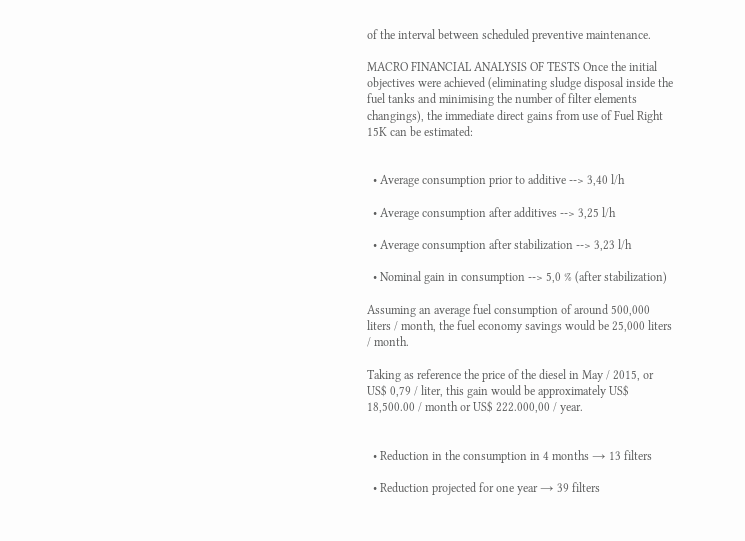of the interval between scheduled preventive maintenance.

MACRO FINANCIAL ANALYSIS OF TESTS Once the initial objectives were achieved (eliminating sludge disposal inside the fuel tanks and minimising the number of filter elements changings), the immediate direct gains from use of Fuel Right 15K can be estimated:


  • Average consumption prior to additive --> 3,40 l/h

  • Average consumption after additives --> 3,25 l/h

  • Average consumption after stabilization --> 3,23 l/h

  • Nominal gain in consumption --> 5,0 % (after stabilization)

Assuming an average fuel consumption of around 500,000 liters / month, the fuel economy savings would be 25,000 liters / month.

Taking as reference the price of the diesel in May / 2015, or US$ 0,79 / liter, this gain would be approximately US$ 18,500.00 / month or US$ 222.000,00 / year.


  • Reduction in the consumption in 4 months → 13 filters

  • Reduction projected for one year → 39 filters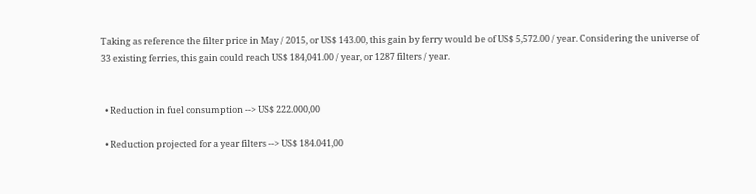Taking as reference the filter price in May / 2015, or US$ 143.00, this gain by ferry would be of US$ 5,572.00 / year. Considering the universe of 33 existing ferries, this gain could reach US$ 184,041.00 / year, or 1287 filters / year.


  • Reduction in fuel consumption --> US$ 222.000,00

  • Reduction projected for a year filters --> US$ 184.041,00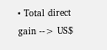• Total direct gain --> US$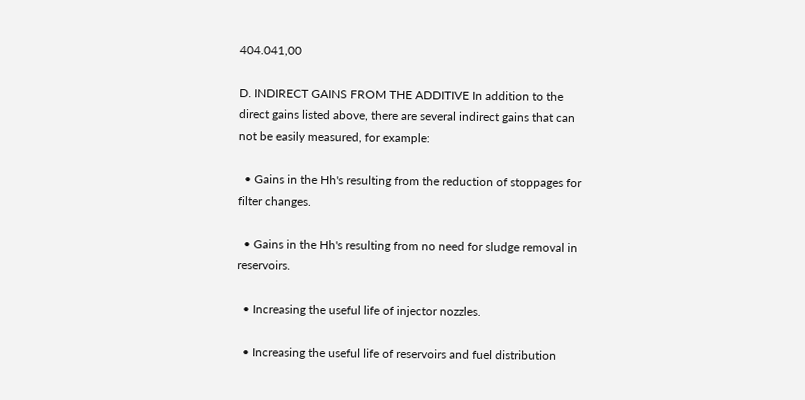404.041,00

D. INDIRECT GAINS FROM THE ADDITIVE In addition to the direct gains listed above, there are several indirect gains that can not be easily measured, for example:

  • Gains in the Hh's resulting from the reduction of stoppages for filter changes.

  • Gains in the Hh's resulting from no need for sludge removal in reservoirs.

  • Increasing the useful life of injector nozzles.

  • Increasing the useful life of reservoirs and fuel distribution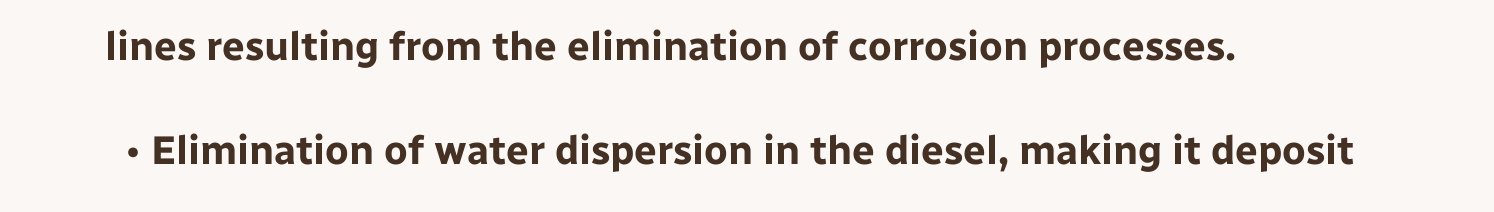lines resulting from the elimination of corrosion processes.

  • Elimination of water dispersion in the diesel, making it deposit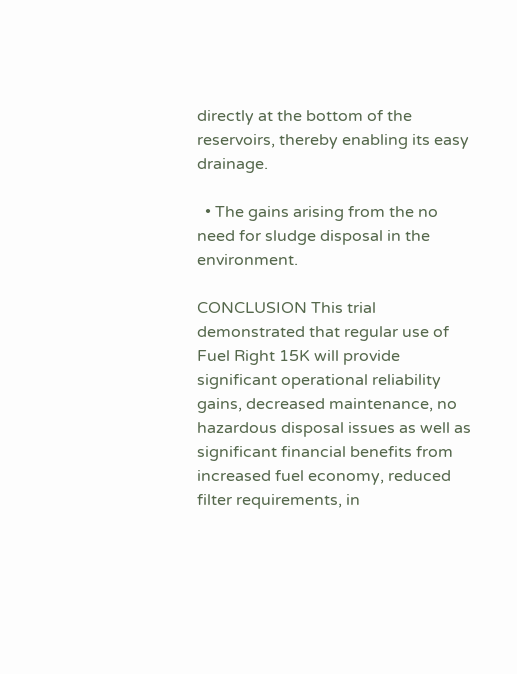directly at the bottom of the reservoirs, thereby enabling its easy drainage.

  • The gains arising from the no need for sludge disposal in the environment.

CONCLUSION This trial demonstrated that regular use of Fuel Right 15K will provide significant operational reliability gains, decreased maintenance, no hazardous disposal issues as well as significant financial benefits from increased fuel economy, reduced filter requirements, in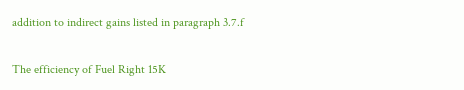addition to indirect gains listed in paragraph 3.7.f

The efficiency of Fuel Right 15K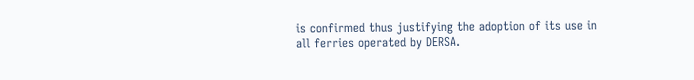is confirmed thus justifying the adoption of its use in all ferries operated by DERSA.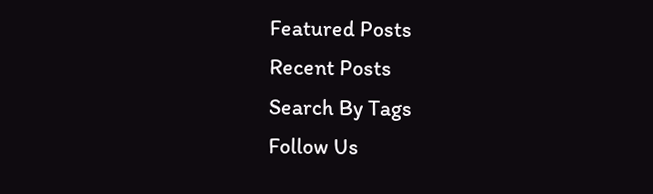Featured Posts
Recent Posts
Search By Tags
Follow Us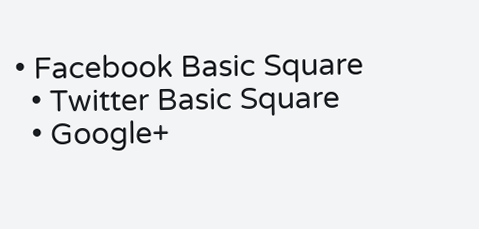• Facebook Basic Square
  • Twitter Basic Square
  • Google+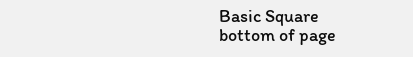Basic Square
bottom of page